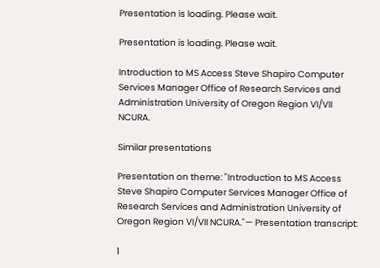Presentation is loading. Please wait.

Presentation is loading. Please wait.

Introduction to MS Access Steve Shapiro Computer Services Manager Office of Research Services and Administration University of Oregon Region VI/VII NCURA.

Similar presentations

Presentation on theme: "Introduction to MS Access Steve Shapiro Computer Services Manager Office of Research Services and Administration University of Oregon Region VI/VII NCURA."— Presentation transcript:

1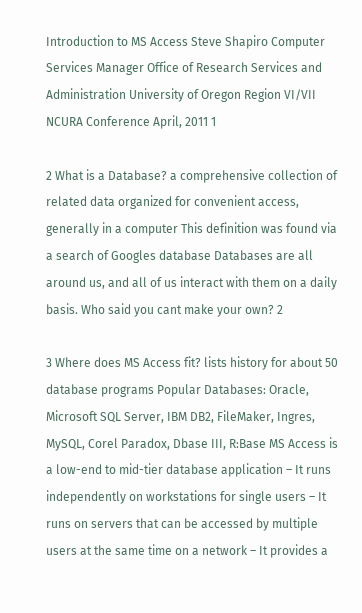Introduction to MS Access Steve Shapiro Computer Services Manager Office of Research Services and Administration University of Oregon Region VI/VII NCURA Conference April, 2011 1

2 What is a Database? a comprehensive collection of related data organized for convenient access, generally in a computer This definition was found via a search of Googles database Databases are all around us, and all of us interact with them on a daily basis. Who said you cant make your own? 2

3 Where does MS Access fit? lists history for about 50 database programs Popular Databases: Oracle, Microsoft SQL Server, IBM DB2, FileMaker, Ingres, MySQL, Corel Paradox, Dbase III, R:Base MS Access is a low-end to mid-tier database application – It runs independently on workstations for single users – It runs on servers that can be accessed by multiple users at the same time on a network – It provides a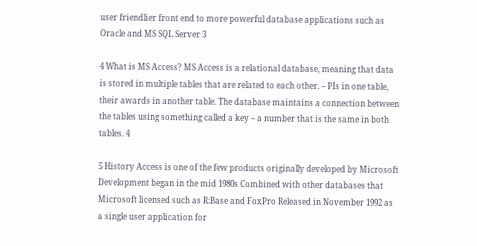user friendlier front end to more powerful database applications such as Oracle and MS SQL Server 3

4 What is MS Access? MS Access is a relational database, meaning that data is stored in multiple tables that are related to each other. – PIs in one table, their awards in another table. The database maintains a connection between the tables using something called a key – a number that is the same in both tables. 4

5 History Access is one of the few products originally developed by Microsoft Development began in the mid 1980s Combined with other databases that Microsoft licensed such as R:Base and FoxPro Released in November 1992 as a single user application for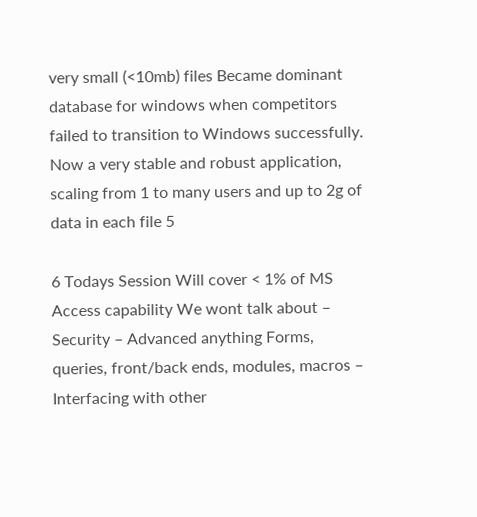very small (<10mb) files Became dominant database for windows when competitors failed to transition to Windows successfully. Now a very stable and robust application, scaling from 1 to many users and up to 2g of data in each file 5

6 Todays Session Will cover < 1% of MS Access capability We wont talk about – Security – Advanced anything Forms, queries, front/back ends, modules, macros – Interfacing with other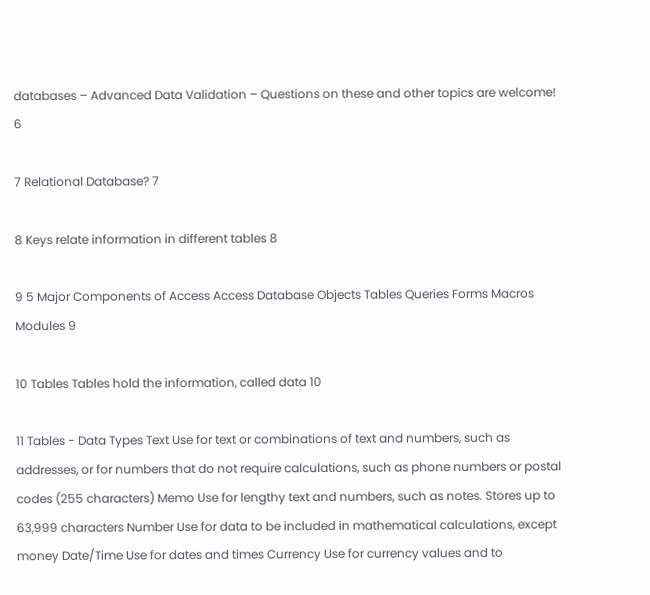databases – Advanced Data Validation – Questions on these and other topics are welcome! 6

7 Relational Database? 7

8 Keys relate information in different tables 8

9 5 Major Components of Access Access Database Objects Tables Queries Forms Macros Modules 9

10 Tables Tables hold the information, called data 10

11 Tables - Data Types Text Use for text or combinations of text and numbers, such as addresses, or for numbers that do not require calculations, such as phone numbers or postal codes (255 characters) Memo Use for lengthy text and numbers, such as notes. Stores up to 63,999 characters Number Use for data to be included in mathematical calculations, except money Date/Time Use for dates and times Currency Use for currency values and to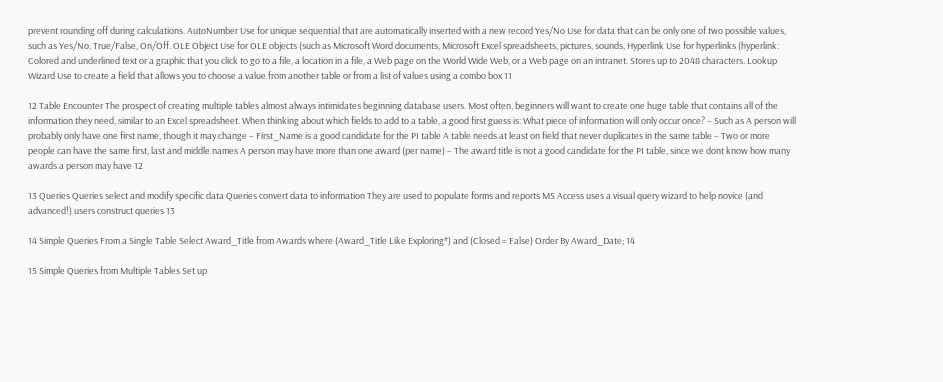prevent rounding off during calculations. AutoNumber Use for unique sequential that are automatically inserted with a new record Yes/No Use for data that can be only one of two possible values, such as Yes/No, True/False, On/Off. OLE Object Use for OLE objects (such as Microsoft Word documents, Microsoft Excel spreadsheets, pictures, sounds, Hyperlink Use for hyperlinks (hyperlink: Colored and underlined text or a graphic that you click to go to a file, a location in a file, a Web page on the World Wide Web, or a Web page on an intranet. Stores up to 2048 characters. Lookup Wizard Use to create a field that allows you to choose a value from another table or from a list of values using a combo box 11

12 Table Encounter The prospect of creating multiple tables almost always intimidates beginning database users. Most often, beginners will want to create one huge table that contains all of the information they need, similar to an Excel spreadsheet. When thinking about which fields to add to a table, a good first guess is: What piece of information will only occur once? – Such as A person will probably only have one first name, though it may change – First_Name is a good candidate for the PI table A table needs at least on field that never duplicates in the same table – Two or more people can have the same first, last and middle names A person may have more than one award (per name) – The award title is not a good candidate for the PI table, since we dont know how many awards a person may have 12

13 Queries Queries select and modify specific data Queries convert data to information They are used to populate forms and reports MS Access uses a visual query wizard to help novice (and advanced!) users construct queries 13

14 Simple Queries From a Single Table Select Award_Title from Awards where (Award_Title Like Exploring*) and (Closed = False) Order By Award_Date; 14

15 Simple Queries from Multiple Tables Set up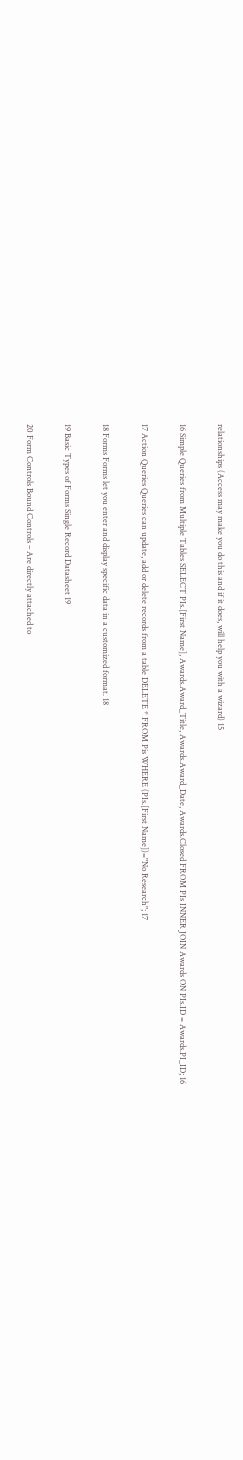relationships (Access may make you do this and if it does, will help you with a wizard) 15

16 Simple Queries from Multiple Tables SELECT PIs.[First Name], Awards.Award_Title, Awards.Award_Date, Awards.Closed FROM PIs INNER JOIN Awards ON PIs.ID = Awards.PI_ID; 16

17 Action Queries Queries can update, add or delete records from a table DELETE * FROM Pis WHERE (PIs.[First Name])="No Research"; 17

18 Forms Forms let you enter and display specific data in a customized format. 18

19 Basic Types of Forms Single Record Datasheet 19

20 Form Controls Bound Controls – Are directly attached to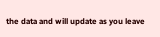the data and will update as you leave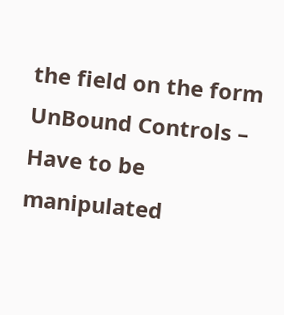the field on the form UnBound Controls – Have to be manipulated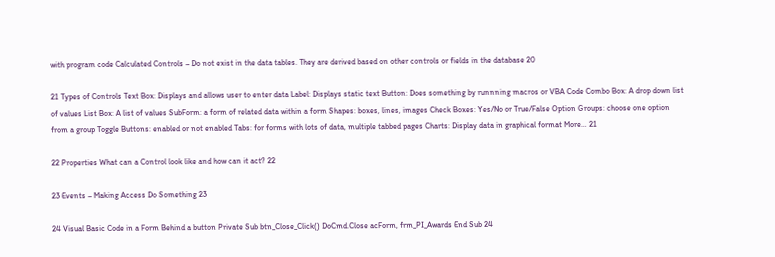with program code Calculated Controls – Do not exist in the data tables. They are derived based on other controls or fields in the database 20

21 Types of Controls Text Box: Displays and allows user to enter data Label: Displays static text Button: Does something by runnning macros or VBA Code Combo Box: A drop down list of values List Box: A list of values SubForm: a form of related data within a form Shapes: boxes, lines, images Check Boxes: Yes/No or True/False Option Groups: choose one option from a group Toggle Buttons: enabled or not enabled Tabs: for forms with lots of data, multiple tabbed pages Charts: Display data in graphical format More… 21

22 Properties What can a Control look like and how can it act? 22

23 Events – Making Access Do Something 23

24 Visual Basic Code in a Form Behind a button Private Sub btn_Close_Click() DoCmd.Close acForm, frm_PI_Awards End Sub 24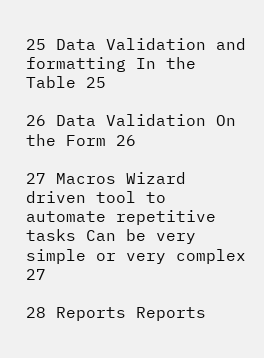25 Data Validation and formatting In the Table 25

26 Data Validation On the Form 26

27 Macros Wizard driven tool to automate repetitive tasks Can be very simple or very complex 27

28 Reports Reports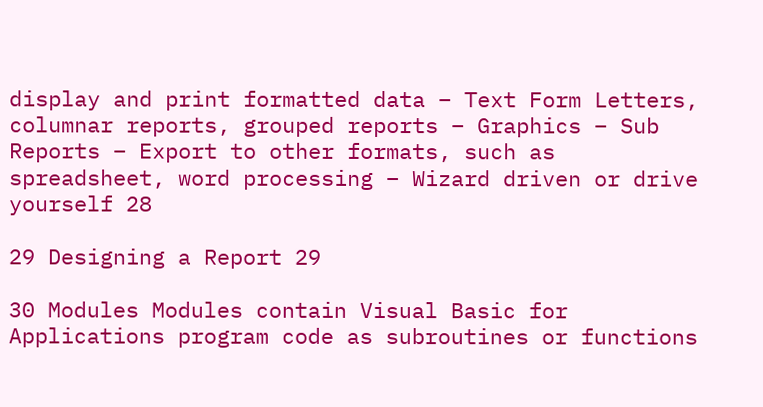display and print formatted data – Text Form Letters, columnar reports, grouped reports – Graphics – Sub Reports – Export to other formats, such as spreadsheet, word processing – Wizard driven or drive yourself 28

29 Designing a Report 29

30 Modules Modules contain Visual Basic for Applications program code as subroutines or functions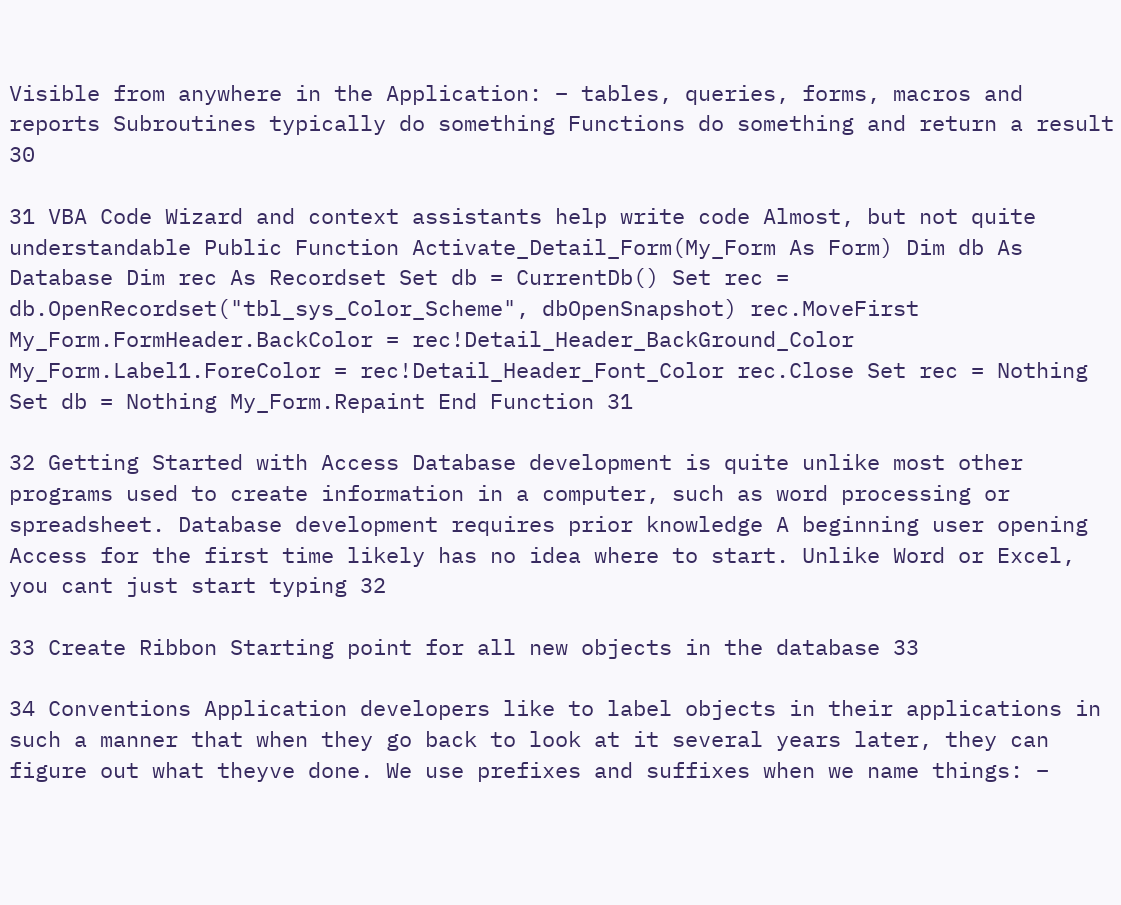Visible from anywhere in the Application: – tables, queries, forms, macros and reports Subroutines typically do something Functions do something and return a result 30

31 VBA Code Wizard and context assistants help write code Almost, but not quite understandable Public Function Activate_Detail_Form(My_Form As Form) Dim db As Database Dim rec As Recordset Set db = CurrentDb() Set rec = db.OpenRecordset("tbl_sys_Color_Scheme", dbOpenSnapshot) rec.MoveFirst My_Form.FormHeader.BackColor = rec!Detail_Header_BackGround_Color My_Form.Label1.ForeColor = rec!Detail_Header_Font_Color rec.Close Set rec = Nothing Set db = Nothing My_Form.Repaint End Function 31

32 Getting Started with Access Database development is quite unlike most other programs used to create information in a computer, such as word processing or spreadsheet. Database development requires prior knowledge A beginning user opening Access for the first time likely has no idea where to start. Unlike Word or Excel, you cant just start typing 32

33 Create Ribbon Starting point for all new objects in the database 33

34 Conventions Application developers like to label objects in their applications in such a manner that when they go back to look at it several years later, they can figure out what theyve done. We use prefixes and suffixes when we name things: –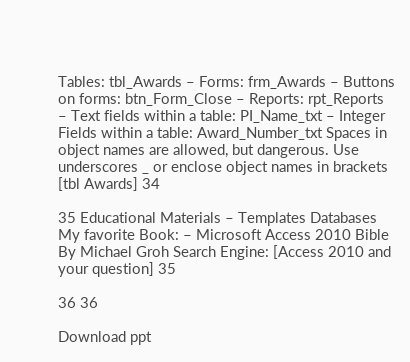Tables: tbl_Awards – Forms: frm_Awards – Buttons on forms: btn_Form_Close – Reports: rpt_Reports – Text fields within a table: PI_Name_txt – Integer Fields within a table: Award_Number_txt Spaces in object names are allowed, but dangerous. Use underscores _ or enclose object names in brackets [tbl Awards] 34

35 Educational Materials – Templates Databases My favorite Book: – Microsoft Access 2010 Bible By Michael Groh Search Engine: [Access 2010 and your question] 35

36 36

Download ppt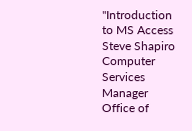"Introduction to MS Access Steve Shapiro Computer Services Manager Office of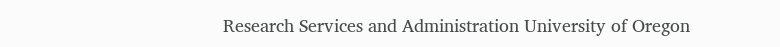Research Services and Administration University of Oregon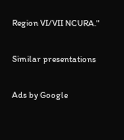Region VI/VII NCURA."

Similar presentations

Ads by Google